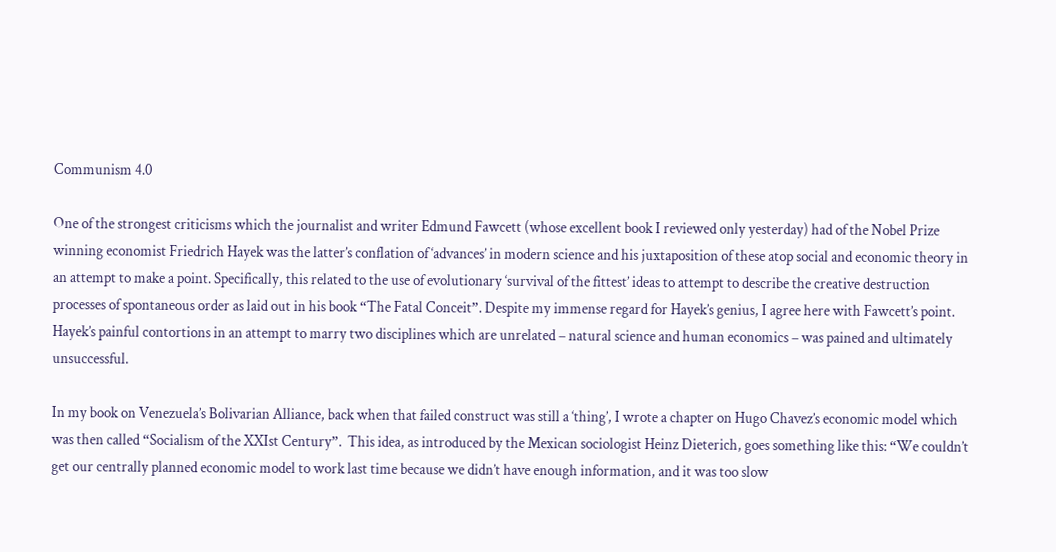Communism 4.0

One of the strongest criticisms which the journalist and writer Edmund Fawcett (whose excellent book I reviewed only yesterday) had of the Nobel Prize winning economist Friedrich Hayek was the latter’s conflation of ‘advances’ in modern science and his juxtaposition of these atop social and economic theory in an attempt to make a point. Specifically, this related to the use of evolutionary ‘survival of the fittest’ ideas to attempt to describe the creative destruction processes of spontaneous order as laid out in his book “The Fatal Conceit”. Despite my immense regard for Hayek’s genius, I agree here with Fawcett’s point. Hayek’s painful contortions in an attempt to marry two disciplines which are unrelated – natural science and human economics – was pained and ultimately unsuccessful.

In my book on Venezuela’s Bolivarian Alliance, back when that failed construct was still a ‘thing’, I wrote a chapter on Hugo Chavez’s economic model which was then called “Socialism of the XXIst Century”.  This idea, as introduced by the Mexican sociologist Heinz Dieterich, goes something like this: “We couldn’t get our centrally planned economic model to work last time because we didn’t have enough information, and it was too slow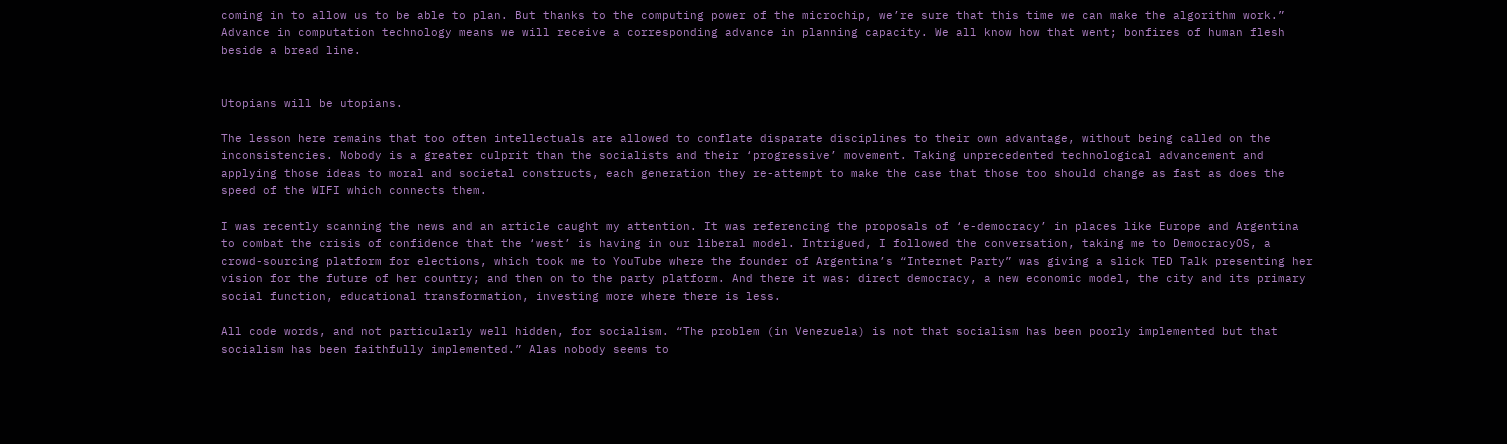coming in to allow us to be able to plan. But thanks to the computing power of the microchip, we’re sure that this time we can make the algorithm work.” Advance in computation technology means we will receive a corresponding advance in planning capacity. We all know how that went; bonfires of human flesh beside a bread line.


Utopians will be utopians.

The lesson here remains that too often intellectuals are allowed to conflate disparate disciplines to their own advantage, without being called on the inconsistencies. Nobody is a greater culprit than the socialists and their ‘progressive’ movement. Taking unprecedented technological advancement and applying those ideas to moral and societal constructs, each generation they re-attempt to make the case that those too should change as fast as does the speed of the WIFI which connects them.

I was recently scanning the news and an article caught my attention. It was referencing the proposals of ‘e-democracy’ in places like Europe and Argentina to combat the crisis of confidence that the ‘west’ is having in our liberal model. Intrigued, I followed the conversation, taking me to DemocracyOS, a crowd-sourcing platform for elections, which took me to YouTube where the founder of Argentina’s “Internet Party” was giving a slick TED Talk presenting her vision for the future of her country; and then on to the party platform. And there it was: direct democracy, a new economic model, the city and its primary social function, educational transformation, investing more where there is less.

All code words, and not particularly well hidden, for socialism. “The problem (in Venezuela) is not that socialism has been poorly implemented but that socialism has been faithfully implemented.” Alas nobody seems to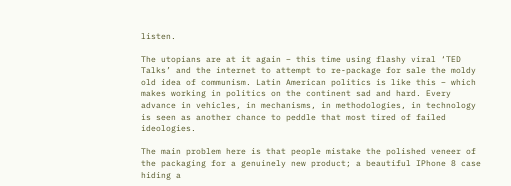listen.

The utopians are at it again – this time using flashy viral ‘TED Talks’ and the internet to attempt to re-package for sale the moldy old idea of communism. Latin American politics is like this – which makes working in politics on the continent sad and hard. Every advance in vehicles, in mechanisms, in methodologies, in technology is seen as another chance to peddle that most tired of failed ideologies.

The main problem here is that people mistake the polished veneer of the packaging for a genuinely new product; a beautiful IPhone 8 case hiding a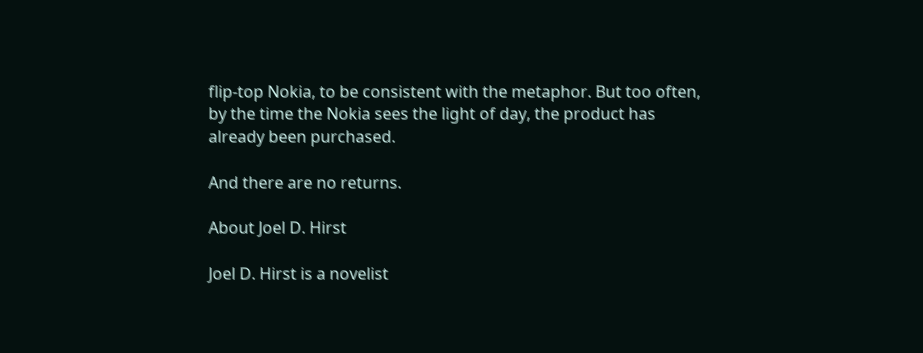flip-top Nokia, to be consistent with the metaphor. But too often, by the time the Nokia sees the light of day, the product has already been purchased.

And there are no returns.

About Joel D. Hirst

Joel D. Hirst is a novelist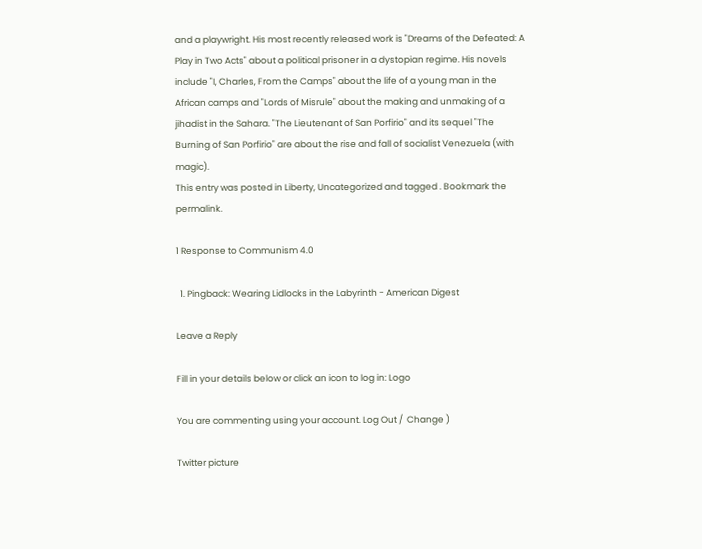and a playwright. His most recently released work is "Dreams of the Defeated: A Play in Two Acts" about a political prisoner in a dystopian regime. His novels include "I, Charles, From the Camps" about the life of a young man in the African camps and "Lords of Misrule" about the making and unmaking of a jihadist in the Sahara. "The Lieutenant of San Porfirio" and its sequel "The Burning of San Porfirio" are about the rise and fall of socialist Venezuela (with magic).
This entry was posted in Liberty, Uncategorized and tagged . Bookmark the permalink.

1 Response to Communism 4.0

  1. Pingback: Wearing Lidlocks in the Labyrinth - American Digest

Leave a Reply

Fill in your details below or click an icon to log in: Logo

You are commenting using your account. Log Out /  Change )

Twitter picture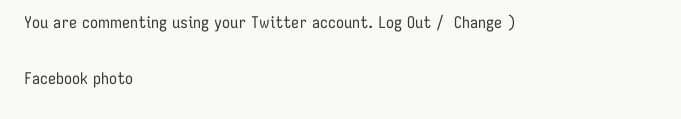You are commenting using your Twitter account. Log Out /  Change )

Facebook photo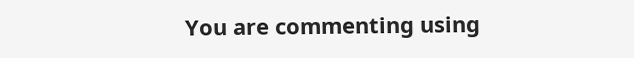You are commenting using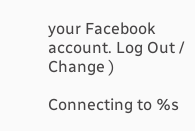your Facebook account. Log Out /  Change )

Connecting to %s